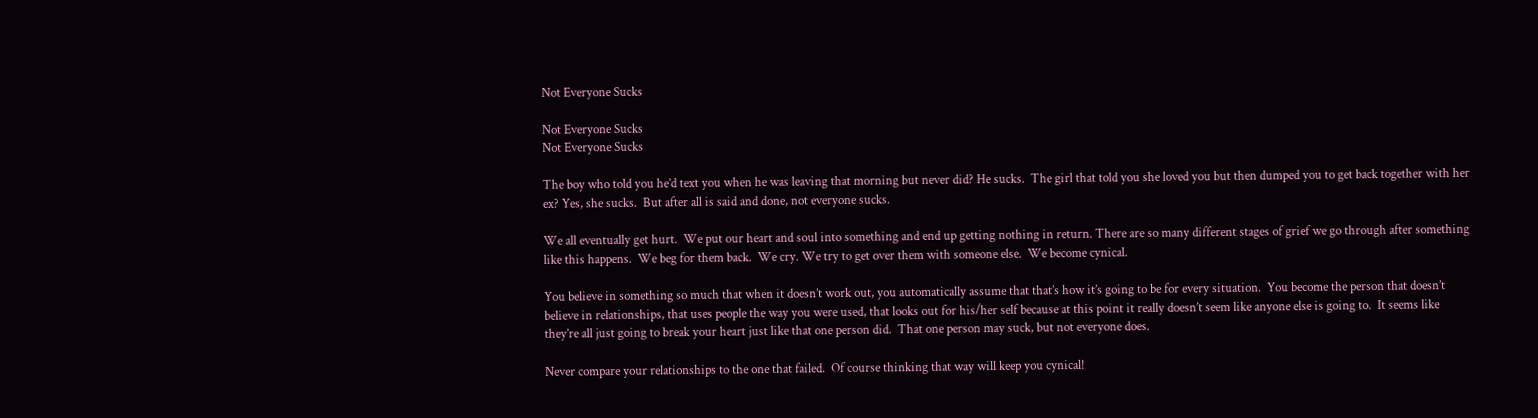Not Everyone Sucks

Not Everyone Sucks
Not Everyone Sucks

The boy who told you he’d text you when he was leaving that morning but never did? He sucks.  The girl that told you she loved you but then dumped you to get back together with her ex? Yes, she sucks.  But after all is said and done, not everyone sucks.

We all eventually get hurt.  We put our heart and soul into something and end up getting nothing in return. There are so many different stages of grief we go through after something like this happens.  We beg for them back.  We cry. We try to get over them with someone else.  We become cynical.

You believe in something so much that when it doesn’t work out, you automatically assume that that’s how it’s going to be for every situation.  You become the person that doesn’t believe in relationships, that uses people the way you were used, that looks out for his/her self because at this point it really doesn’t seem like anyone else is going to.  It seems like they’re all just going to break your heart just like that one person did.  That one person may suck, but not everyone does.

Never compare your relationships to the one that failed.  Of course thinking that way will keep you cynical!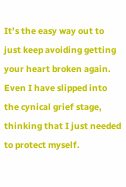It’s the easy way out to just keep avoiding getting your heart broken again.  Even I have slipped into the cynical grief stage, thinking that I just needed to protect myself.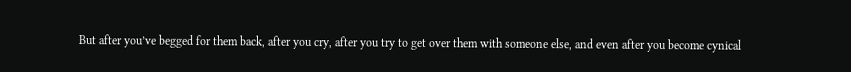But after you’ve begged for them back, after you cry, after you try to get over them with someone else, and even after you become cynical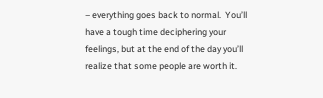– everything goes back to normal.  You’ll have a tough time deciphering your feelings, but at the end of the day you’ll realize that some people are worth it.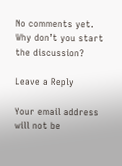No comments yet. Why don’t you start the discussion?

Leave a Reply

Your email address will not be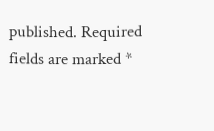published. Required fields are marked *